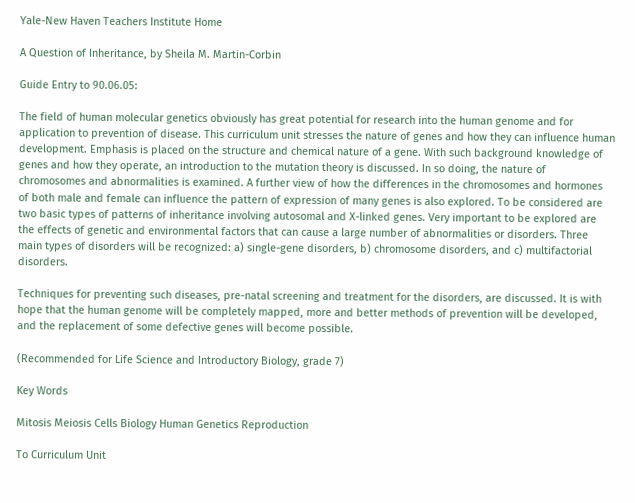Yale-New Haven Teachers Institute Home

A Question of Inheritance, by Sheila M. Martin-Corbin

Guide Entry to 90.06.05:

The field of human molecular genetics obviously has great potential for research into the human genome and for application to prevention of disease. This curriculum unit stresses the nature of genes and how they can influence human development. Emphasis is placed on the structure and chemical nature of a gene. With such background knowledge of genes and how they operate, an introduction to the mutation theory is discussed. In so doing, the nature of chromosomes and abnormalities is examined. A further view of how the differences in the chromosomes and hormones of both male and female can influence the pattern of expression of many genes is also explored. To be considered are two basic types of patterns of inheritance involving autosomal and X-linked genes. Very important to be explored are the effects of genetic and environmental factors that can cause a large number of abnormalities or disorders. Three main types of disorders will be recognized: a) single-gene disorders, b) chromosome disorders, and c) multifactorial disorders.

Techniques for preventing such diseases, pre-natal screening and treatment for the disorders, are discussed. It is with hope that the human genome will be completely mapped, more and better methods of prevention will be developed, and the replacement of some defective genes will become possible.

(Recommended for Life Science and Introductory Biology, grade 7)

Key Words

Mitosis Meiosis Cells Biology Human Genetics Reproduction

To Curriculum Unit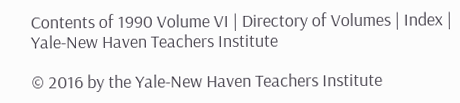Contents of 1990 Volume VI | Directory of Volumes | Index | Yale-New Haven Teachers Institute

© 2016 by the Yale-New Haven Teachers Institute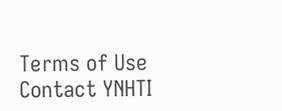Terms of Use Contact YNHTI